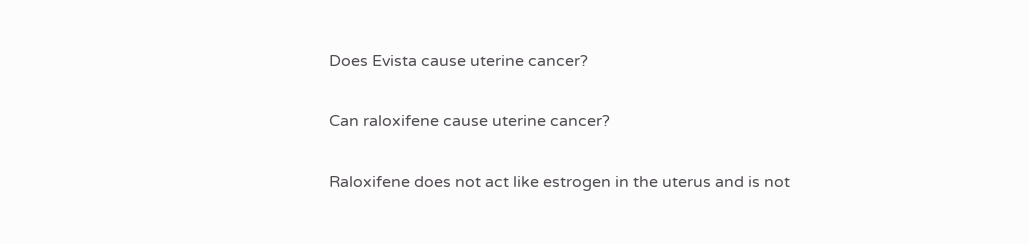Does Evista cause uterine cancer?

Can raloxifene cause uterine cancer?

Raloxifene does not act like estrogen in the uterus and is not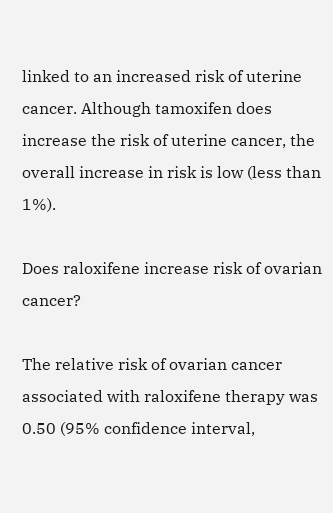linked to an increased risk of uterine cancer. Although tamoxifen does increase the risk of uterine cancer, the overall increase in risk is low (less than 1%).

Does raloxifene increase risk of ovarian cancer?

The relative risk of ovarian cancer associated with raloxifene therapy was 0.50 (95% confidence interval,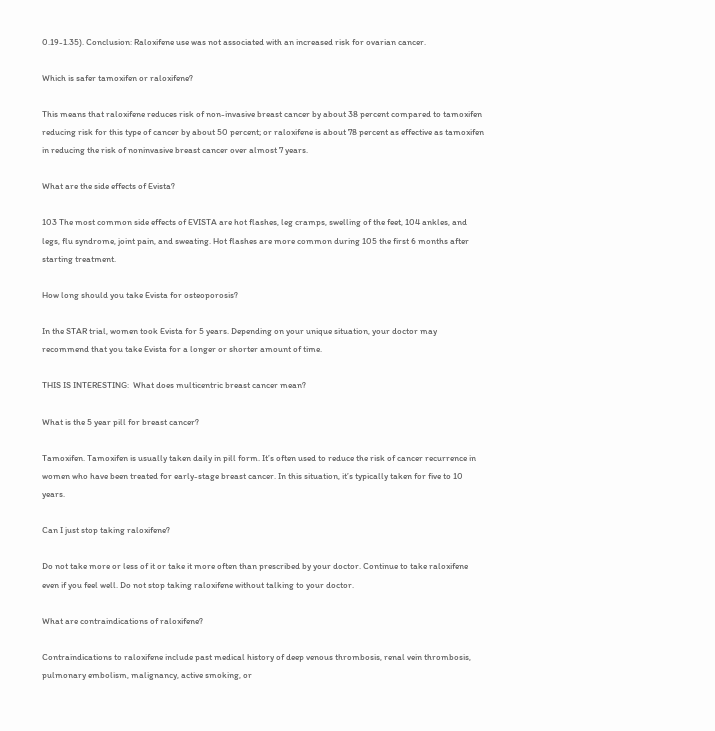0.19-1.35). Conclusion: Raloxifene use was not associated with an increased risk for ovarian cancer.

Which is safer tamoxifen or raloxifene?

This means that raloxifene reduces risk of non-invasive breast cancer by about 38 percent compared to tamoxifen reducing risk for this type of cancer by about 50 percent; or raloxifene is about 78 percent as effective as tamoxifen in reducing the risk of noninvasive breast cancer over almost 7 years.

What are the side effects of Evista?

103 The most common side effects of EVISTA are hot flashes, leg cramps, swelling of the feet, 104 ankles, and legs, flu syndrome, joint pain, and sweating. Hot flashes are more common during 105 the first 6 months after starting treatment.

How long should you take Evista for osteoporosis?

In the STAR trial, women took Evista for 5 years. Depending on your unique situation, your doctor may recommend that you take Evista for a longer or shorter amount of time.

THIS IS INTERESTING:  What does multicentric breast cancer mean?

What is the 5 year pill for breast cancer?

Tamoxifen. Tamoxifen is usually taken daily in pill form. It’s often used to reduce the risk of cancer recurrence in women who have been treated for early-stage breast cancer. In this situation, it’s typically taken for five to 10 years.

Can I just stop taking raloxifene?

Do not take more or less of it or take it more often than prescribed by your doctor. Continue to take raloxifene even if you feel well. Do not stop taking raloxifene without talking to your doctor.

What are contraindications of raloxifene?

Contraindications to raloxifene include past medical history of deep venous thrombosis, renal vein thrombosis, pulmonary embolism, malignancy, active smoking, or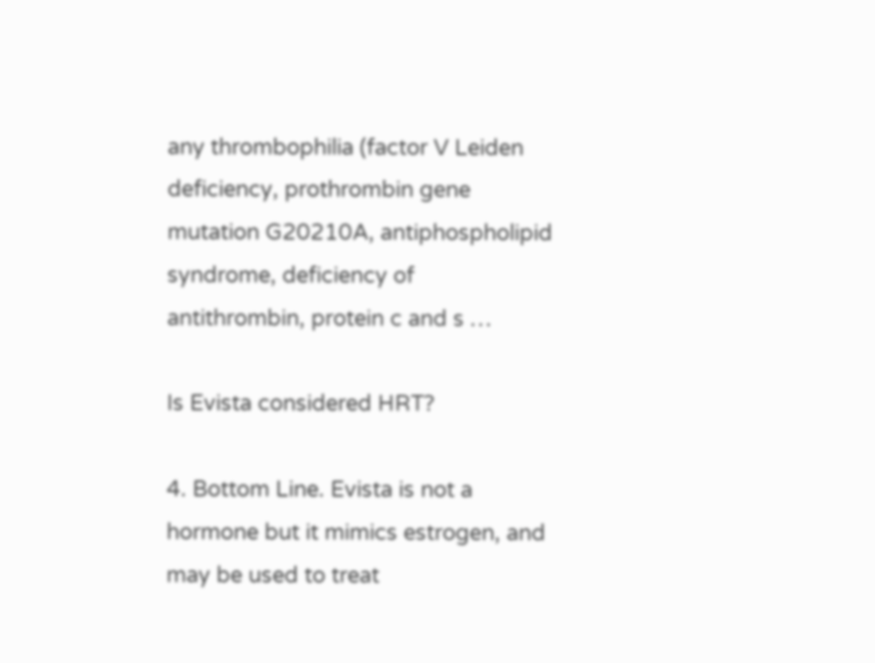any thrombophilia (factor V Leiden deficiency, prothrombin gene mutation G20210A, antiphospholipid syndrome, deficiency of antithrombin, protein c and s …

Is Evista considered HRT?

4. Bottom Line. Evista is not a hormone but it mimics estrogen, and may be used to treat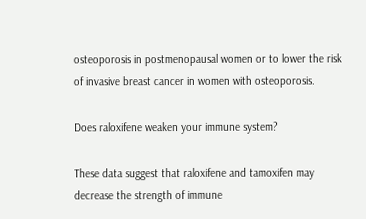osteoporosis in postmenopausal women or to lower the risk of invasive breast cancer in women with osteoporosis.

Does raloxifene weaken your immune system?

These data suggest that raloxifene and tamoxifen may decrease the strength of immune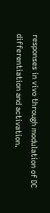responses in vivo through modulation of DC differentiation and activation.